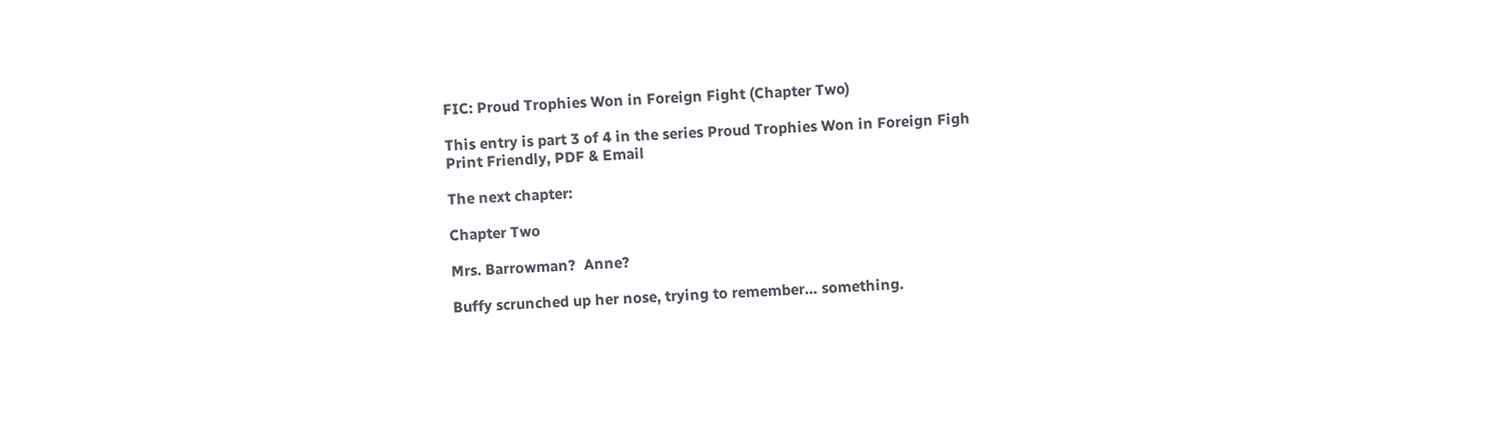FIC: Proud Trophies Won in Foreign Fight (Chapter Two)

This entry is part 3 of 4 in the series Proud Trophies Won in Foreign Figh
Print Friendly, PDF & Email

The next chapter:

Chapter Two

Mrs. Barrowman?  Anne?

Buffy scrunched up her nose, trying to remember… something.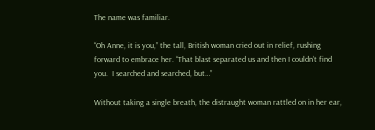The name was familiar.

“Oh Anne, it is you,” the tall, British woman cried out in relief, rushing forward to embrace her. “That blast separated us and then I couldn’t find you.  I searched and searched, but…”

Without taking a single breath, the distraught woman rattled on in her ear,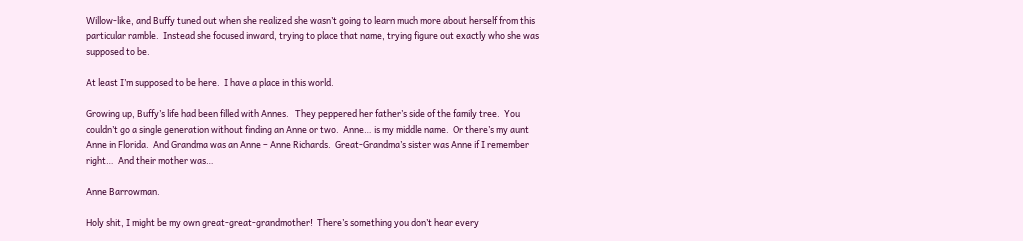Willow-like, and Buffy tuned out when she realized she wasn’t going to learn much more about herself from this particular ramble.  Instead she focused inward, trying to place that name, trying figure out exactly who she was supposed to be.

At least I’m supposed to be here.  I have a place in this world.

Growing up, Buffy’s life had been filled with Annes.   They peppered her father’s side of the family tree.  You couldn’t go a single generation without finding an Anne or two.  Anne… is my middle name.  Or there’s my aunt Anne in Florida.  And Grandma was an Anne – Anne Richards.  Great-Grandma’s sister was Anne if I remember right…  And their mother was…

Anne Barrowman.

Holy shit, I might be my own great-great-grandmother!  There’s something you don’t hear every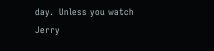day.  Unless you watch Jerry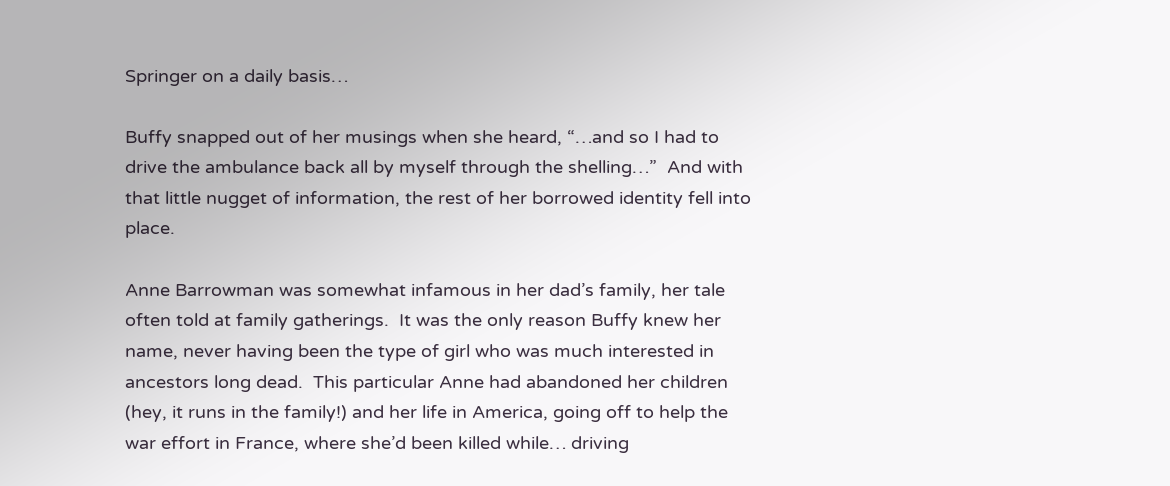Springer on a daily basis…

Buffy snapped out of her musings when she heard, “…and so I had to drive the ambulance back all by myself through the shelling…”  And with that little nugget of information, the rest of her borrowed identity fell into place.

Anne Barrowman was somewhat infamous in her dad’s family, her tale often told at family gatherings.  It was the only reason Buffy knew her name, never having been the type of girl who was much interested in ancestors long dead.  This particular Anne had abandoned her children (hey, it runs in the family!) and her life in America, going off to help the war effort in France, where she’d been killed while… driving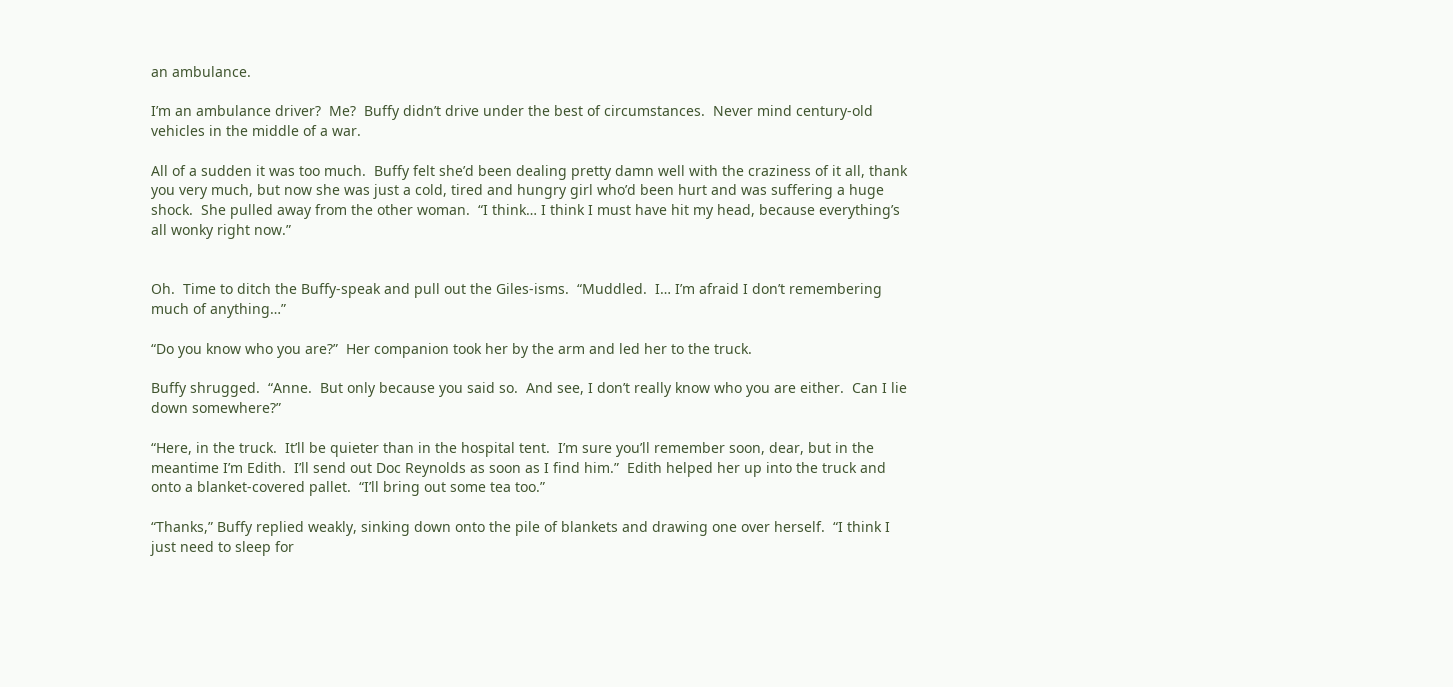an ambulance.

I’m an ambulance driver?  Me?  Buffy didn’t drive under the best of circumstances.  Never mind century-old vehicles in the middle of a war.

All of a sudden it was too much.  Buffy felt she’d been dealing pretty damn well with the craziness of it all, thank you very much, but now she was just a cold, tired and hungry girl who’d been hurt and was suffering a huge shock.  She pulled away from the other woman.  “I think… I think I must have hit my head, because everything’s all wonky right now.”


Oh.  Time to ditch the Buffy-speak and pull out the Giles-isms.  “Muddled.  I… I’m afraid I don’t remembering much of anything…”

“Do you know who you are?”  Her companion took her by the arm and led her to the truck.

Buffy shrugged.  “Anne.  But only because you said so.  And see, I don’t really know who you are either.  Can I lie down somewhere?”

“Here, in the truck.  It’ll be quieter than in the hospital tent.  I’m sure you’ll remember soon, dear, but in the meantime I’m Edith.  I’ll send out Doc Reynolds as soon as I find him.”  Edith helped her up into the truck and onto a blanket-covered pallet.  “I’ll bring out some tea too.”

“Thanks,” Buffy replied weakly, sinking down onto the pile of blankets and drawing one over herself.  “I think I just need to sleep for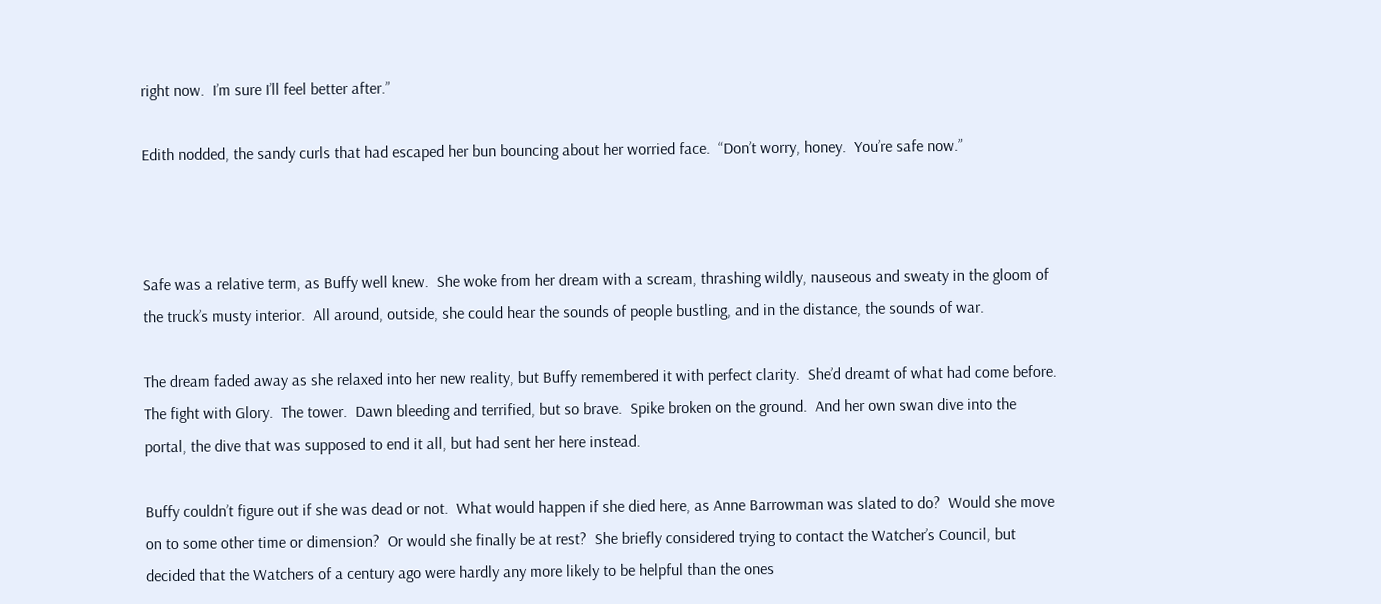right now.  I’m sure I’ll feel better after.”

Edith nodded, the sandy curls that had escaped her bun bouncing about her worried face.  “Don’t worry, honey.  You’re safe now.”



Safe was a relative term, as Buffy well knew.  She woke from her dream with a scream, thrashing wildly, nauseous and sweaty in the gloom of the truck’s musty interior.  All around, outside, she could hear the sounds of people bustling, and in the distance, the sounds of war.

The dream faded away as she relaxed into her new reality, but Buffy remembered it with perfect clarity.  She’d dreamt of what had come before.  The fight with Glory.  The tower.  Dawn bleeding and terrified, but so brave.  Spike broken on the ground.  And her own swan dive into the portal, the dive that was supposed to end it all, but had sent her here instead.

Buffy couldn’t figure out if she was dead or not.  What would happen if she died here, as Anne Barrowman was slated to do?  Would she move on to some other time or dimension?  Or would she finally be at rest?  She briefly considered trying to contact the Watcher’s Council, but decided that the Watchers of a century ago were hardly any more likely to be helpful than the ones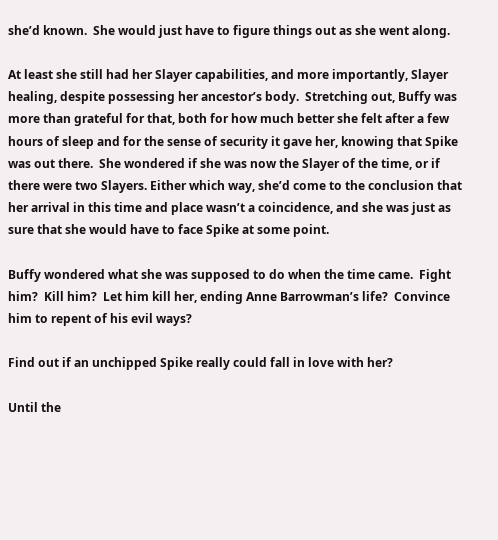she’d known.  She would just have to figure things out as she went along.

At least she still had her Slayer capabilities, and more importantly, Slayer healing, despite possessing her ancestor’s body.  Stretching out, Buffy was more than grateful for that, both for how much better she felt after a few hours of sleep and for the sense of security it gave her, knowing that Spike was out there.  She wondered if she was now the Slayer of the time, or if there were two Slayers. Either which way, she’d come to the conclusion that her arrival in this time and place wasn’t a coincidence, and she was just as sure that she would have to face Spike at some point.

Buffy wondered what she was supposed to do when the time came.  Fight him?  Kill him?  Let him kill her, ending Anne Barrowman’s life?  Convince him to repent of his evil ways?

Find out if an unchipped Spike really could fall in love with her?

Until the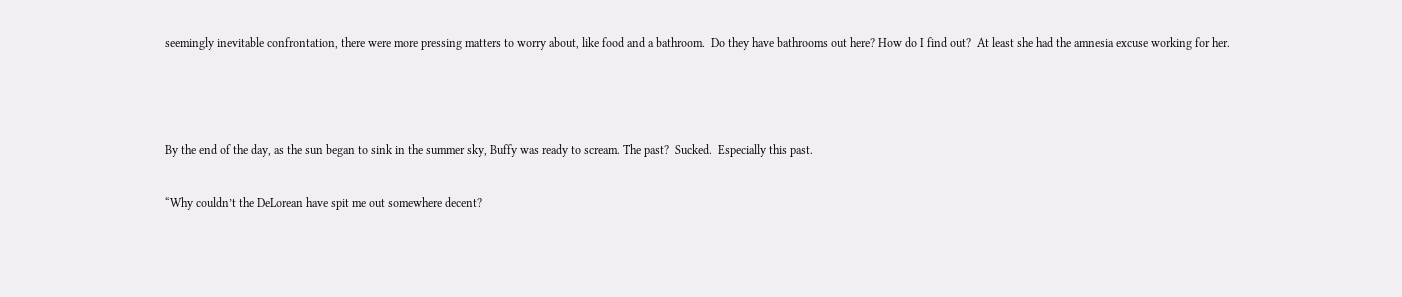seemingly inevitable confrontation, there were more pressing matters to worry about, like food and a bathroom.  Do they have bathrooms out here? How do I find out?  At least she had the amnesia excuse working for her.



By the end of the day, as the sun began to sink in the summer sky, Buffy was ready to scream. The past?  Sucked.  Especially this past.

“Why couldn’t the DeLorean have spit me out somewhere decent?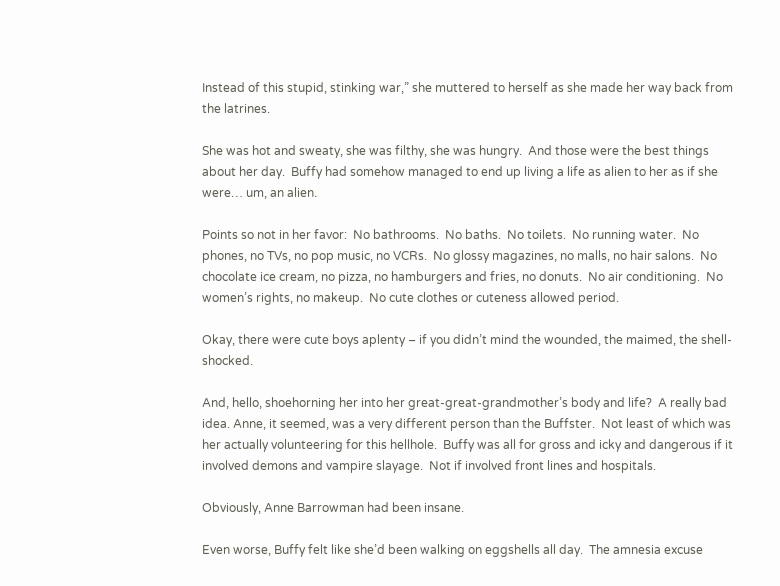Instead of this stupid, stinking war,” she muttered to herself as she made her way back from the latrines.

She was hot and sweaty, she was filthy, she was hungry.  And those were the best things about her day.  Buffy had somehow managed to end up living a life as alien to her as if she were… um, an alien.

Points so not in her favor:  No bathrooms.  No baths.  No toilets.  No running water.  No phones, no TVs, no pop music, no VCRs.  No glossy magazines, no malls, no hair salons.  No chocolate ice cream, no pizza, no hamburgers and fries, no donuts.  No air conditioning.  No women’s rights, no makeup.  No cute clothes or cuteness allowed period.

Okay, there were cute boys aplenty – if you didn’t mind the wounded, the maimed, the shell-shocked.

And, hello, shoehorning her into her great-great-grandmother’s body and life?  A really bad idea. Anne, it seemed, was a very different person than the Buffster.  Not least of which was her actually volunteering for this hellhole.  Buffy was all for gross and icky and dangerous if it involved demons and vampire slayage.  Not if involved front lines and hospitals.

Obviously, Anne Barrowman had been insane.

Even worse, Buffy felt like she’d been walking on eggshells all day.  The amnesia excuse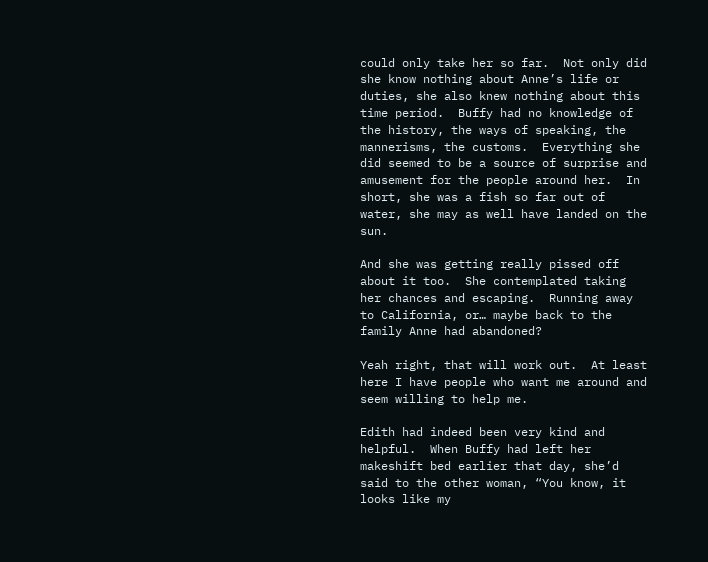could only take her so far.  Not only did she know nothing about Anne’s life or duties, she also knew nothing about this time period.  Buffy had no knowledge of the history, the ways of speaking, the mannerisms, the customs.  Everything she did seemed to be a source of surprise and amusement for the people around her.  In short, she was a fish so far out of water, she may as well have landed on the sun.

And she was getting really pissed off about it too.  She contemplated taking her chances and escaping.  Running away to California, or… maybe back to the family Anne had abandoned?

Yeah right, that will work out.  At least here I have people who want me around and seem willing to help me.

Edith had indeed been very kind and helpful.  When Buffy had left her makeshift bed earlier that day, she’d said to the other woman, “You know, it looks like my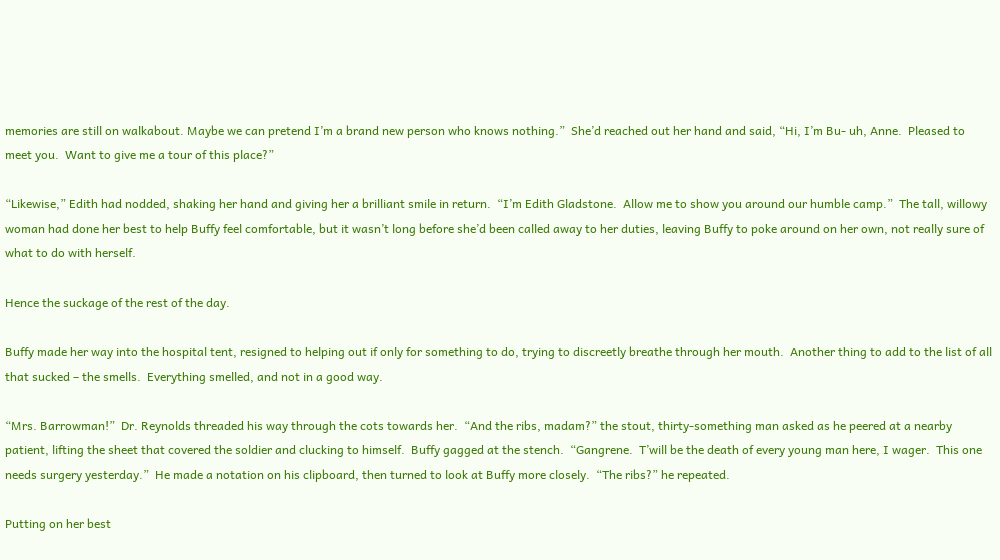memories are still on walkabout. Maybe we can pretend I’m a brand new person who knows nothing.”  She’d reached out her hand and said, “Hi, I’m Bu- uh, Anne.  Pleased to meet you.  Want to give me a tour of this place?”

“Likewise,” Edith had nodded, shaking her hand and giving her a brilliant smile in return.  “I’m Edith Gladstone.  Allow me to show you around our humble camp.”  The tall, willowy woman had done her best to help Buffy feel comfortable, but it wasn’t long before she’d been called away to her duties, leaving Buffy to poke around on her own, not really sure of what to do with herself.

Hence the suckage of the rest of the day.

Buffy made her way into the hospital tent, resigned to helping out if only for something to do, trying to discreetly breathe through her mouth.  Another thing to add to the list of all that sucked – the smells.  Everything smelled, and not in a good way.

“Mrs. Barrowman!”  Dr. Reynolds threaded his way through the cots towards her.  “And the ribs, madam?” the stout, thirty-something man asked as he peered at a nearby patient, lifting the sheet that covered the soldier and clucking to himself.  Buffy gagged at the stench.  “Gangrene.  T’will be the death of every young man here, I wager.  This one needs surgery yesterday.”  He made a notation on his clipboard, then turned to look at Buffy more closely.  “The ribs?” he repeated.

Putting on her best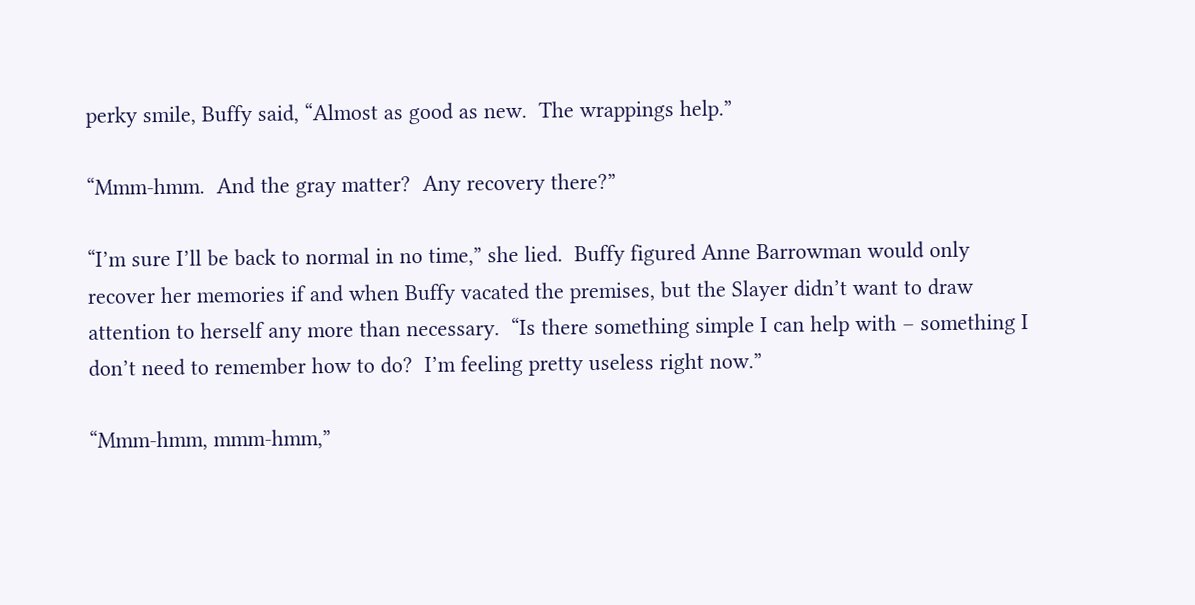perky smile, Buffy said, “Almost as good as new.  The wrappings help.”

“Mmm-hmm.  And the gray matter?  Any recovery there?”

“I’m sure I’ll be back to normal in no time,” she lied.  Buffy figured Anne Barrowman would only recover her memories if and when Buffy vacated the premises, but the Slayer didn’t want to draw attention to herself any more than necessary.  “Is there something simple I can help with – something I don’t need to remember how to do?  I’m feeling pretty useless right now.”

“Mmm-hmm, mmm-hmm,”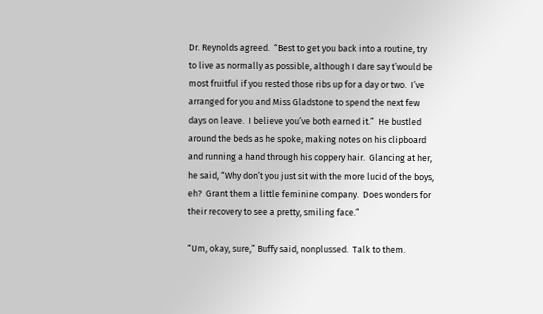Dr. Reynolds agreed.  “Best to get you back into a routine, try to live as normally as possible, although I dare say t’would be most fruitful if you rested those ribs up for a day or two.  I’ve arranged for you and Miss Gladstone to spend the next few days on leave.  I believe you’ve both earned it.”  He bustled around the beds as he spoke, making notes on his clipboard and running a hand through his coppery hair.  Glancing at her, he said, “Why don’t you just sit with the more lucid of the boys, eh?  Grant them a little feminine company.  Does wonders for their recovery to see a pretty, smiling face.”

“Um, okay, sure,” Buffy said, nonplussed.  Talk to them.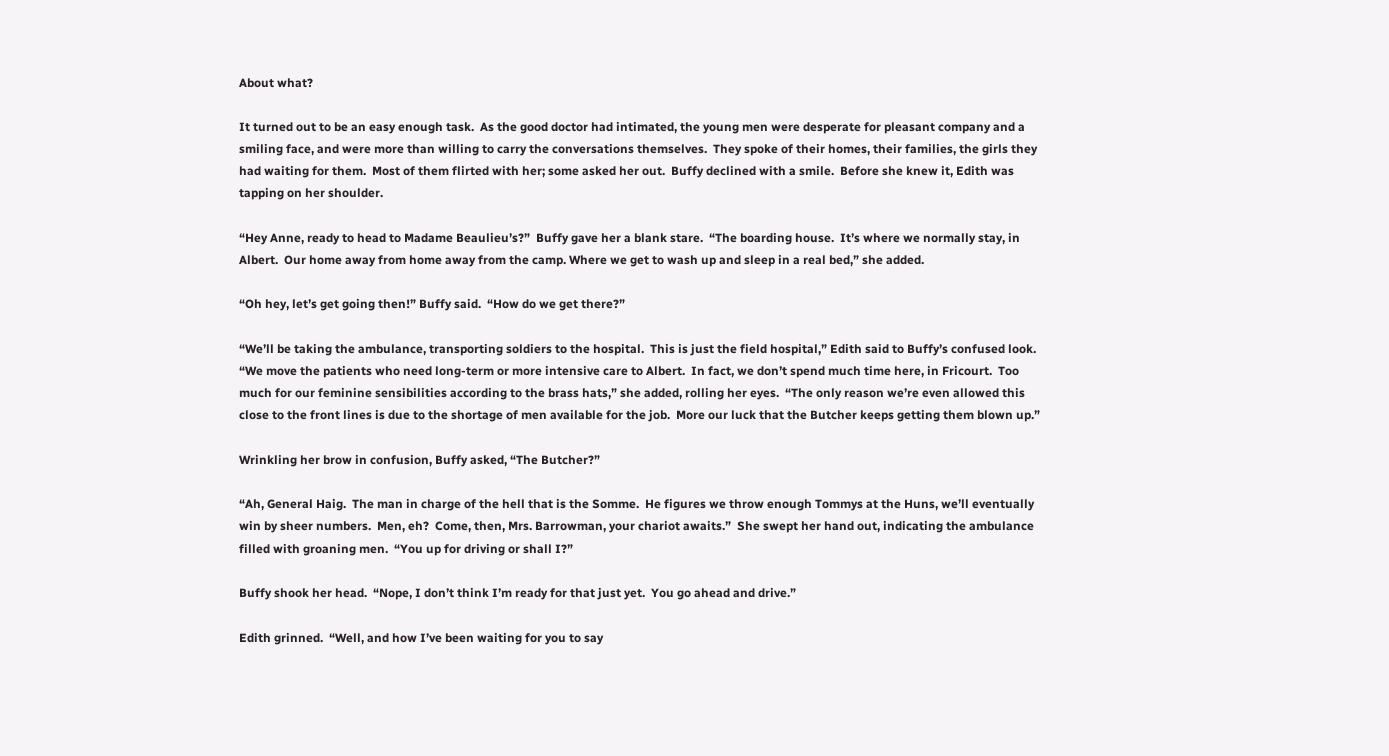About what?

It turned out to be an easy enough task.  As the good doctor had intimated, the young men were desperate for pleasant company and a smiling face, and were more than willing to carry the conversations themselves.  They spoke of their homes, their families, the girls they had waiting for them.  Most of them flirted with her; some asked her out.  Buffy declined with a smile.  Before she knew it, Edith was tapping on her shoulder.

“Hey Anne, ready to head to Madame Beaulieu’s?”  Buffy gave her a blank stare.  “The boarding house.  It’s where we normally stay, in Albert.  Our home away from home away from the camp. Where we get to wash up and sleep in a real bed,” she added.

“Oh hey, let’s get going then!” Buffy said.  “How do we get there?”

“We’ll be taking the ambulance, transporting soldiers to the hospital.  This is just the field hospital,” Edith said to Buffy’s confused look.  “We move the patients who need long-term or more intensive care to Albert.  In fact, we don’t spend much time here, in Fricourt.  Too much for our feminine sensibilities according to the brass hats,” she added, rolling her eyes.  “The only reason we’re even allowed this close to the front lines is due to the shortage of men available for the job.  More our luck that the Butcher keeps getting them blown up.”

Wrinkling her brow in confusion, Buffy asked, “The Butcher?”

“Ah, General Haig.  The man in charge of the hell that is the Somme.  He figures we throw enough Tommys at the Huns, we’ll eventually win by sheer numbers.  Men, eh?  Come, then, Mrs. Barrowman, your chariot awaits.”  She swept her hand out, indicating the ambulance filled with groaning men.  “You up for driving or shall I?”

Buffy shook her head.  “Nope, I don’t think I’m ready for that just yet.  You go ahead and drive.”

Edith grinned.  “Well, and how I’ve been waiting for you to say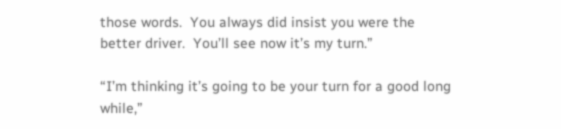those words.  You always did insist you were the better driver.  You’ll see now it’s my turn.”

“I’m thinking it’s going to be your turn for a good long while,”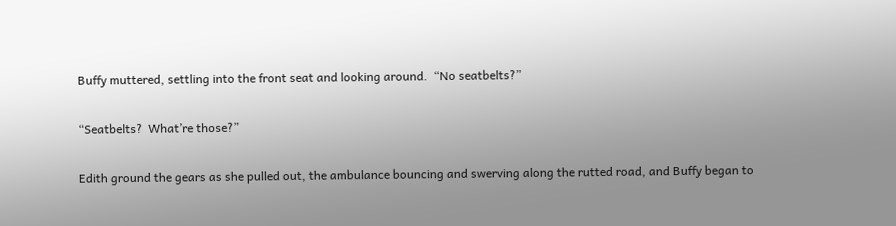Buffy muttered, settling into the front seat and looking around.  “No seatbelts?”

“Seatbelts?  What’re those?”

Edith ground the gears as she pulled out, the ambulance bouncing and swerving along the rutted road, and Buffy began to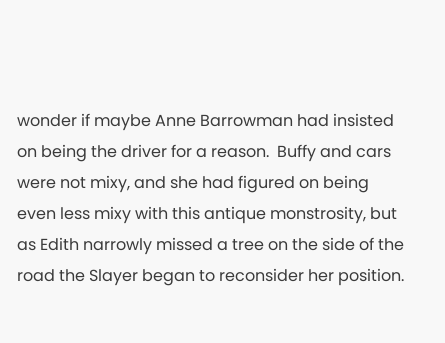wonder if maybe Anne Barrowman had insisted on being the driver for a reason.  Buffy and cars were not mixy, and she had figured on being even less mixy with this antique monstrosity, but as Edith narrowly missed a tree on the side of the road the Slayer began to reconsider her position.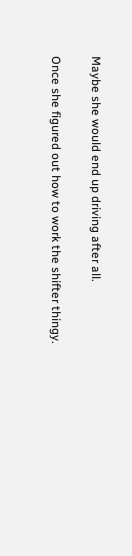Maybe she would end up driving after all.

Once she figured out how to work the shifter thingy.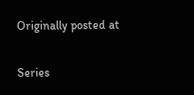Originally posted at

Series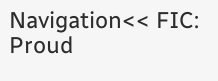Navigation<< FIC: Proud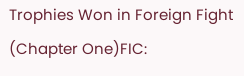Trophies Won in Foreign Fight (Chapter One)FIC: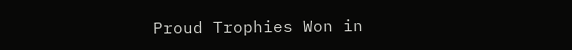Proud Trophies Won in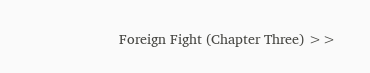Foreign Fight (Chapter Three) >>